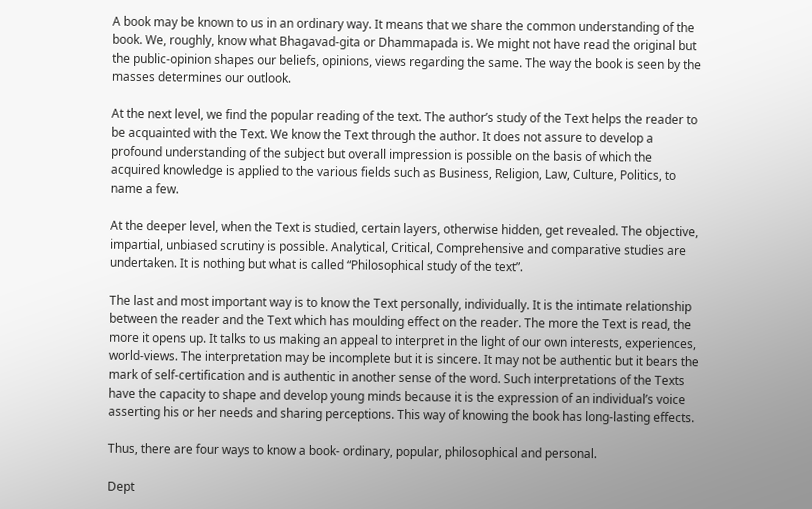A book may be known to us in an ordinary way. It means that we share the common understanding of the book. We, roughly, know what Bhagavad-gita or Dhammapada is. We might not have read the original but the public-opinion shapes our beliefs, opinions, views regarding the same. The way the book is seen by the masses determines our outlook.

At the next level, we find the popular reading of the text. The author’s study of the Text helps the reader to be acquainted with the Text. We know the Text through the author. It does not assure to develop a profound understanding of the subject but overall impression is possible on the basis of which the acquired knowledge is applied to the various fields such as Business, Religion, Law, Culture, Politics, to name a few.

At the deeper level, when the Text is studied, certain layers, otherwise hidden, get revealed. The objective, impartial, unbiased scrutiny is possible. Analytical, Critical, Comprehensive and comparative studies are undertaken. It is nothing but what is called “Philosophical study of the text”.

The last and most important way is to know the Text personally, individually. It is the intimate relationship between the reader and the Text which has moulding effect on the reader. The more the Text is read, the more it opens up. It talks to us making an appeal to interpret in the light of our own interests, experiences, world-views. The interpretation may be incomplete but it is sincere. It may not be authentic but it bears the mark of self-certification and is authentic in another sense of the word. Such interpretations of the Texts have the capacity to shape and develop young minds because it is the expression of an individual’s voice asserting his or her needs and sharing perceptions. This way of knowing the book has long-lasting effects.

Thus, there are four ways to know a book- ordinary, popular, philosophical and personal.

Dept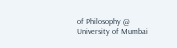of Philosophy @ University of Mumbai